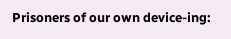Prisoners of our own device-ing: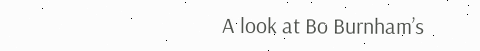A look at Bo Burnham’s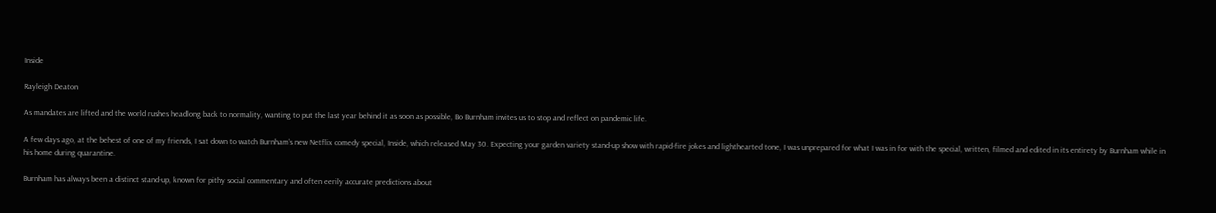Inside

Rayleigh Deaton

As mandates are lifted and the world rushes headlong back to normality, wanting to put the last year behind it as soon as possible, Bo Burnham invites us to stop and reflect on pandemic life.

A few days ago, at the behest of one of my friends, I sat down to watch Burnham’s new Netflix comedy special, Inside, which released May 30. Expecting your garden variety stand-up show with rapid-fire jokes and lighthearted tone, I was unprepared for what I was in for with the special, written, filmed and edited in its entirety by Burnham while in his home during quarantine.

Burnham has always been a distinct stand-up, known for pithy social commentary and often eerily accurate predictions about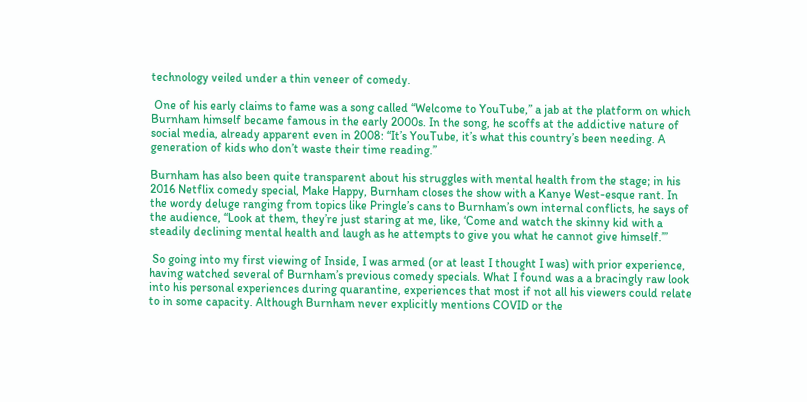technology veiled under a thin veneer of comedy.

 One of his early claims to fame was a song called “Welcome to YouTube,” a jab at the platform on which Burnham himself became famous in the early 2000s. In the song, he scoffs at the addictive nature of social media, already apparent even in 2008: “It’s YouTube, it’s what this country’s been needing. A generation of kids who don’t waste their time reading.”

Burnham has also been quite transparent about his struggles with mental health from the stage; in his 2016 Netflix comedy special, Make Happy, Burnham closes the show with a Kanye West-esque rant. In the wordy deluge ranging from topics like Pringle’s cans to Burnham’s own internal conflicts, he says of the audience, “Look at them, they’re just staring at me, like, ‘Come and watch the skinny kid with a steadily declining mental health and laugh as he attempts to give you what he cannot give himself.’”

 So going into my first viewing of Inside, I was armed (or at least I thought I was) with prior experience, having watched several of Burnham’s previous comedy specials. What I found was a a bracingly raw look into his personal experiences during quarantine, experiences that most if not all his viewers could relate to in some capacity. Although Burnham never explicitly mentions COVID or the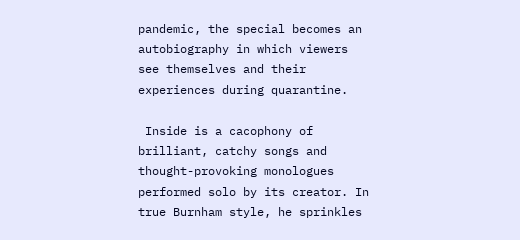pandemic, the special becomes an autobiography in which viewers see themselves and their experiences during quarantine.

 Inside is a cacophony of brilliant, catchy songs and thought-provoking monologues performed solo by its creator. In true Burnham style, he sprinkles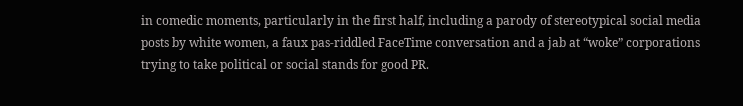in comedic moments, particularly in the first half, including a parody of stereotypical social media posts by white women, a faux pas-riddled FaceTime conversation and a jab at “woke” corporations trying to take political or social stands for good PR.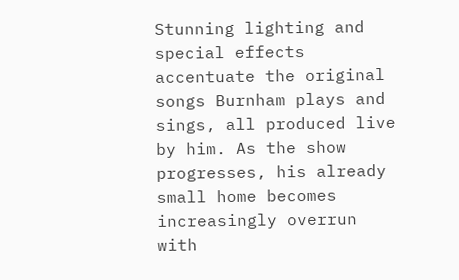Stunning lighting and special effects accentuate the original songs Burnham plays and sings, all produced live by him. As the show progresses, his already small home becomes increasingly overrun with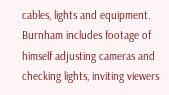cables, lights and equipment. Burnham includes footage of himself adjusting cameras and checking lights, inviting viewers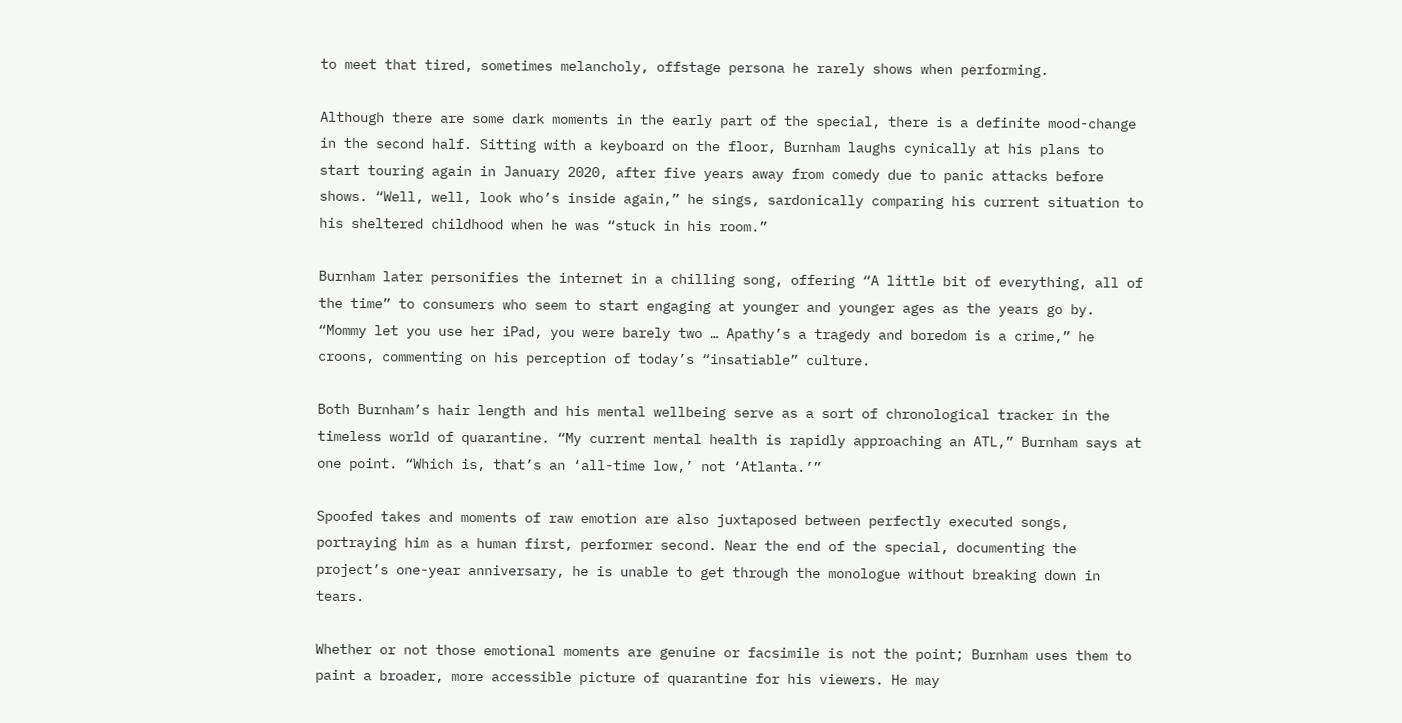to meet that tired, sometimes melancholy, offstage persona he rarely shows when performing.

Although there are some dark moments in the early part of the special, there is a definite mood-change in the second half. Sitting with a keyboard on the floor, Burnham laughs cynically at his plans to start touring again in January 2020, after five years away from comedy due to panic attacks before shows. “Well, well, look who’s inside again,” he sings, sardonically comparing his current situation to his sheltered childhood when he was “stuck in his room.”

Burnham later personifies the internet in a chilling song, offering “A little bit of everything, all of the time” to consumers who seem to start engaging at younger and younger ages as the years go by. “Mommy let you use her iPad, you were barely two … Apathy’s a tragedy and boredom is a crime,” he croons, commenting on his perception of today’s “insatiable” culture.

Both Burnham’s hair length and his mental wellbeing serve as a sort of chronological tracker in the timeless world of quarantine. “My current mental health is rapidly approaching an ATL,” Burnham says at one point. “Which is, that’s an ‘all-time low,’ not ‘Atlanta.’”

Spoofed takes and moments of raw emotion are also juxtaposed between perfectly executed songs, portraying him as a human first, performer second. Near the end of the special, documenting the project’s one-year anniversary, he is unable to get through the monologue without breaking down in tears.

Whether or not those emotional moments are genuine or facsimile is not the point; Burnham uses them to paint a broader, more accessible picture of quarantine for his viewers. He may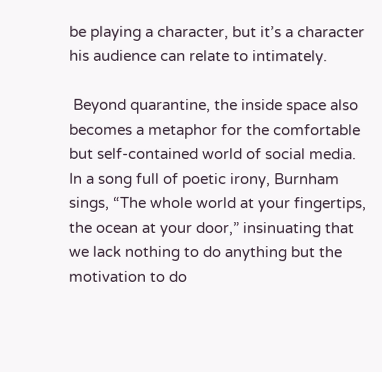be playing a character, but it’s a character his audience can relate to intimately.

 Beyond quarantine, the inside space also becomes a metaphor for the comfortable but self-contained world of social media. In a song full of poetic irony, Burnham sings, “The whole world at your fingertips, the ocean at your door,” insinuating that we lack nothing to do anything but the motivation to do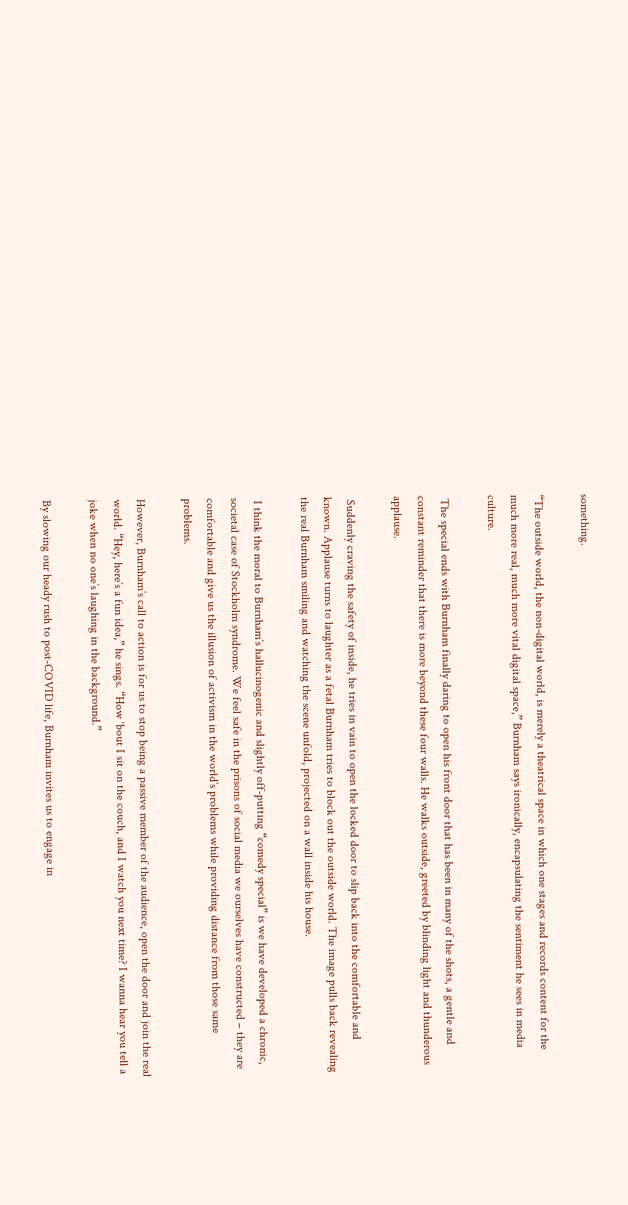something.

“The outside world, the non-digital world, is merely a theatrical space in which one stages and records content for the much more real, much more vital digital space,” Burnham says ironically, encapsulating the sentiment he sees in media culture.

 The special ends with Burnham finally daring to open his front door that has been in many of the shots, a gentle and constant reminder that there is more beyond these four walls. He walks outside, greeted by blinding light and thunderous applause.

 Suddenly craving the safety of inside, he tries in vain to open the locked door to slip back into the comfortable and known. Applause turns to laughter as a fetal Burnham tries to block out the outside world. The image pulls back revealing the real Burnham smiling and watching the scene unfold, projected on a wall inside his house.

 I think the moral to Burnham’s hallucinogenic and slightly off-putting “comedy special” is we have developed a chronic, societal case of Stockholm syndrome. We feel safe in the prisons of social media we ourselves have constructed – they are comfortable and give us the illusion of activism in the world’s problems while providing distance from those same problems.

However, Burnham’s call to action is for us to stop being a passive member of the audience, open the door and join the real world. “Hey, here’s a fun idea,” he sings. “How ‘bout I sit on the couch, and I watch you next time? I wanna hear you tell a joke when no one’s laughing in the background.”

By slowing our heady rush to post-COVID life, Burnham invites us to engage in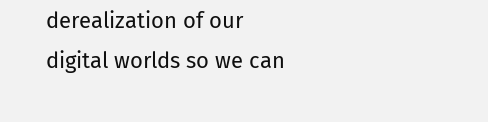derealization of our digital worlds so we can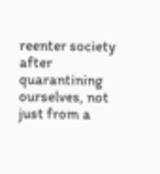reenter society after quarantining ourselves, not just from a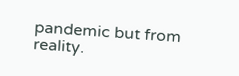pandemic but from reality.